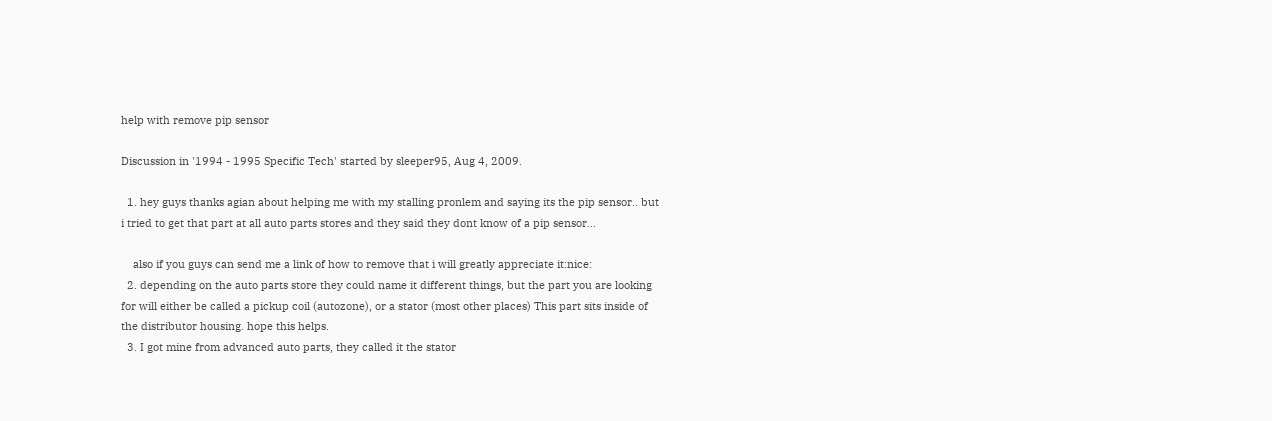help with remove pip sensor

Discussion in '1994 - 1995 Specific Tech' started by sleeper95, Aug 4, 2009.

  1. hey guys thanks agian about helping me with my stalling pronlem and saying its the pip sensor.. but i tried to get that part at all auto parts stores and they said they dont know of a pip sensor...

    also if you guys can send me a link of how to remove that i will greatly appreciate it:nice:
  2. depending on the auto parts store they could name it different things, but the part you are looking for will either be called a pickup coil (autozone), or a stator (most other places) This part sits inside of the distributor housing. hope this helps.
  3. I got mine from advanced auto parts, they called it the stator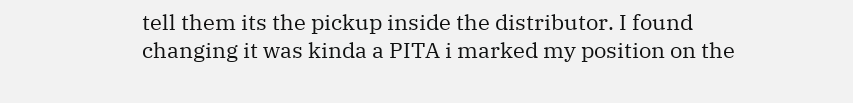tell them its the pickup inside the distributor. I found changing it was kinda a PITA i marked my position on the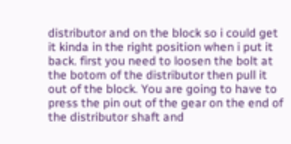distributor and on the block so i could get it kinda in the right position when i put it back. first you need to loosen the bolt at the botom of the distributor then pull it out of the block. You are going to have to press the pin out of the gear on the end of the distributor shaft and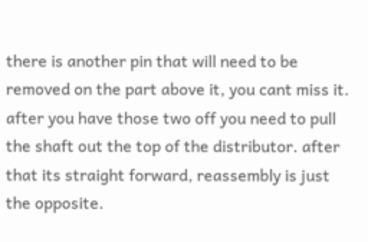there is another pin that will need to be removed on the part above it, you cant miss it. after you have those two off you need to pull the shaft out the top of the distributor. after that its straight forward, reassembly is just the opposite.